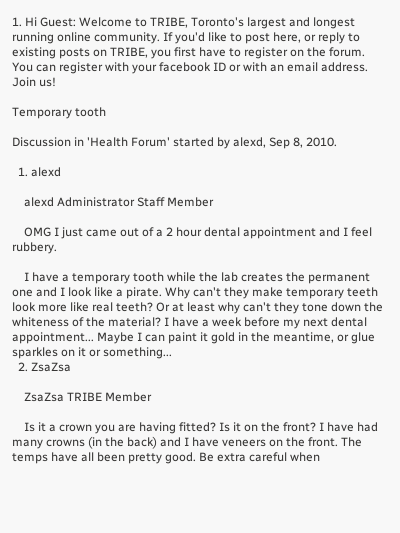1. Hi Guest: Welcome to TRIBE, Toronto's largest and longest running online community. If you'd like to post here, or reply to existing posts on TRIBE, you first have to register on the forum. You can register with your facebook ID or with an email address. Join us!

Temporary tooth

Discussion in 'Health Forum' started by alexd, Sep 8, 2010.

  1. alexd

    alexd Administrator Staff Member

    OMG I just came out of a 2 hour dental appointment and I feel rubbery.

    I have a temporary tooth while the lab creates the permanent one and I look like a pirate. Why can't they make temporary teeth look more like real teeth? Or at least why can't they tone down the whiteness of the material? I have a week before my next dental appointment... Maybe I can paint it gold in the meantime, or glue sparkles on it or something...
  2. ZsaZsa

    ZsaZsa TRIBE Member

    Is it a crown you are having fitted? Is it on the front? I have had many crowns (in the back) and I have veneers on the front. The temps have all been pretty good. Be extra careful when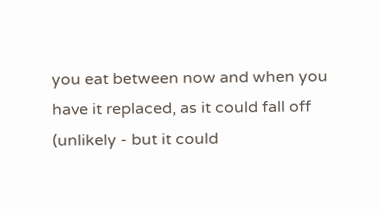you eat between now and when you have it replaced, as it could fall off (unlikely - but it could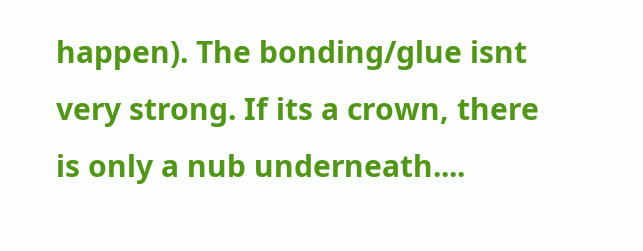happen). The bonding/glue isnt very strong. If its a crown, there is only a nub underneath....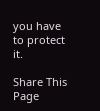you have to protect it.

Share This Page